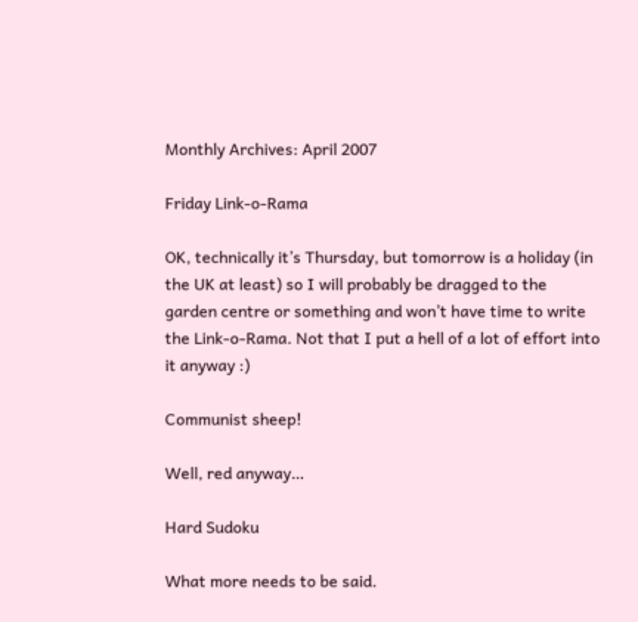Monthly Archives: April 2007

Friday Link-o-Rama

OK, technically it’s Thursday, but tomorrow is a holiday (in the UK at least) so I will probably be dragged to the garden centre or something and won’t have time to write the Link-o-Rama. Not that I put a hell of a lot of effort into it anyway :)

Communist sheep!

Well, red anyway…

Hard Sudoku

What more needs to be said.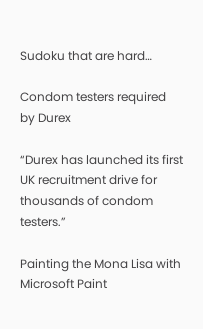Sudoku that are hard…

Condom testers required by Durex

“Durex has launched its first UK recruitment drive for thousands of condom testers.”

Painting the Mona Lisa with Microsoft Paint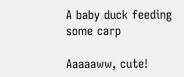A baby duck feeding some carp

Aaaaaww, cute!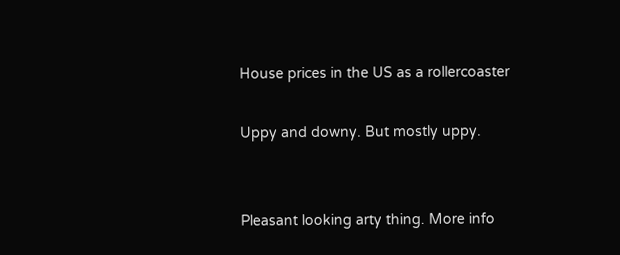House prices in the US as a rollercoaster

Uppy and downy. But mostly uppy.


Pleasant looking arty thing. More info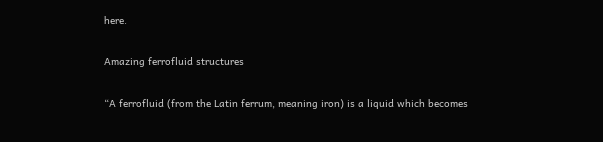here.

Amazing ferrofluid structures

“A ferrofluid (from the Latin ferrum, meaning iron) is a liquid which becomes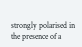strongly polarised in the presence of a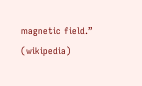magnetic field.” (wikipedia)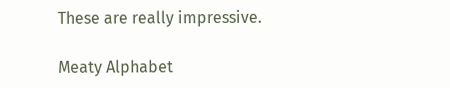These are really impressive.

Meaty Alphabet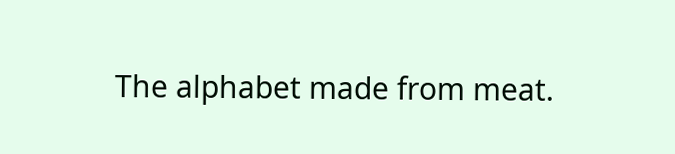The alphabet made from meat.